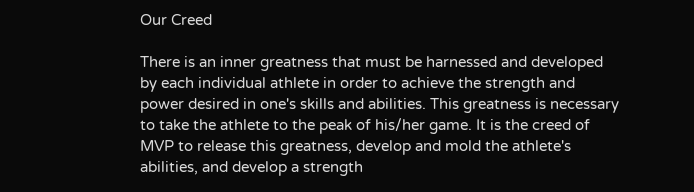Our Creed

There is an inner greatness that must be harnessed and developed by each individual athlete in order to achieve the strength and power desired in one's skills and abilities. This greatness is necessary to take the athlete to the peak of his/her game. It is the creed of MVP to release this greatness, develop and mold the athlete's abilities, and develop a strength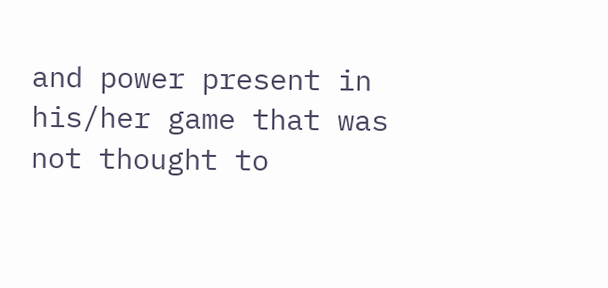and power present in his/her game that was not thought to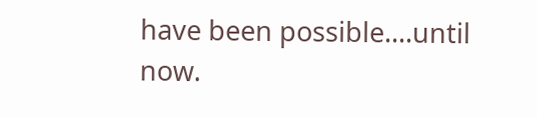have been possible....until now.